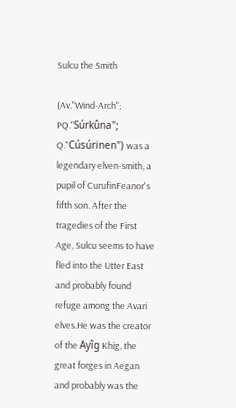Sulcu the Smith

(Av."Wind-Arch"; PQ."Súrkûna"; Q."Cúsúrinen") was a legendary elven-smith, a pupil of CurufinFeanor's fifth son. After the tragedies of the First Age, Sulcu seems to have fled into the Utter East and probably found refuge among the Avari elves.He was the creator of the Ayîg Khig, the great forges in Aegan and probably was the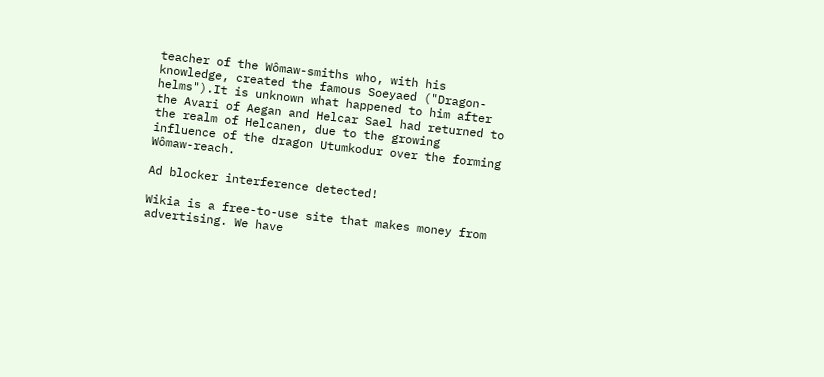teacher of the Wômaw-smiths who, with his knowledge, created the famous Soeyaed ("Dragon-helms").It is unknown what happened to him after the Avari of Aegan and Helcar Sael had returned to the realm of Helcanen, due to the growing influence of the dragon Utumkodur over the forming Wômaw-reach.

Ad blocker interference detected!

Wikia is a free-to-use site that makes money from advertising. We have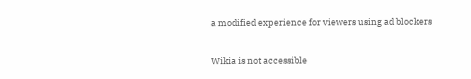a modified experience for viewers using ad blockers

Wikia is not accessible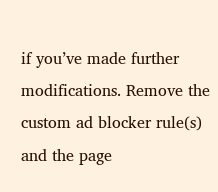if you’ve made further modifications. Remove the custom ad blocker rule(s) and the page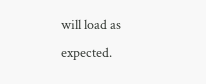will load as expected.